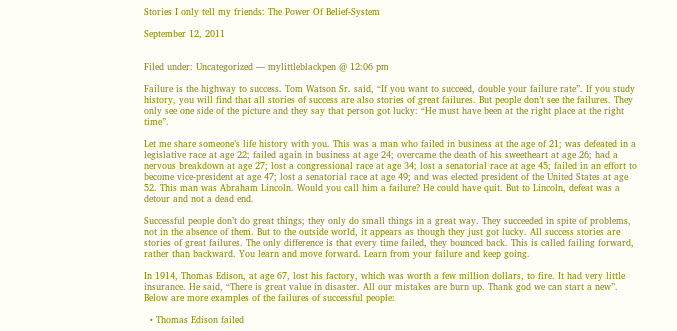Stories I only tell my friends: The Power Of Belief-System

September 12, 2011


Filed under: Uncategorized — mylittleblackpen @ 12:06 pm

Failure is the highway to success. Tom Watson Sr. said, “If you want to succeed, double your failure rate”. If you study history, you will find that all stories of success are also stories of great failures. But people don’t see the failures. They only see one side of the picture and they say that person got lucky: “He must have been at the right place at the right time”.

Let me share someone’s life history with you. This was a man who failed in business at the age of 21; was defeated in a legislative race at age 22; failed again in business at age 24; overcame the death of his sweetheart at age 26; had a nervous breakdown at age 27; lost a congressional race at age 34; lost a senatorial race at age 45; failed in an effort to become vice-president at age 47; lost a senatorial race at age 49; and was elected president of the United States at age 52. This man was Abraham Lincoln. Would you call him a failure? He could have quit. But to Lincoln, defeat was a detour and not a dead end.

Successful people don’t do great things; they only do small things in a great way. They succeeded in spite of problems, not in the absence of them. But to the outside world, it appears as though they just got lucky. All success stories are stories of great failures. The only difference is that every time failed, they bounced back. This is called failing forward, rather than backward. You learn and move forward. Learn from your failure and keep going.

In 1914, Thomas Edison, at age 67, lost his factory, which was worth a few million dollars, to fire. It had very little insurance. He said, “There is great value in disaster. All our mistakes are burn up. Thank god we can start a new”. Below are more examples of the failures of successful people:

  • Thomas Edison failed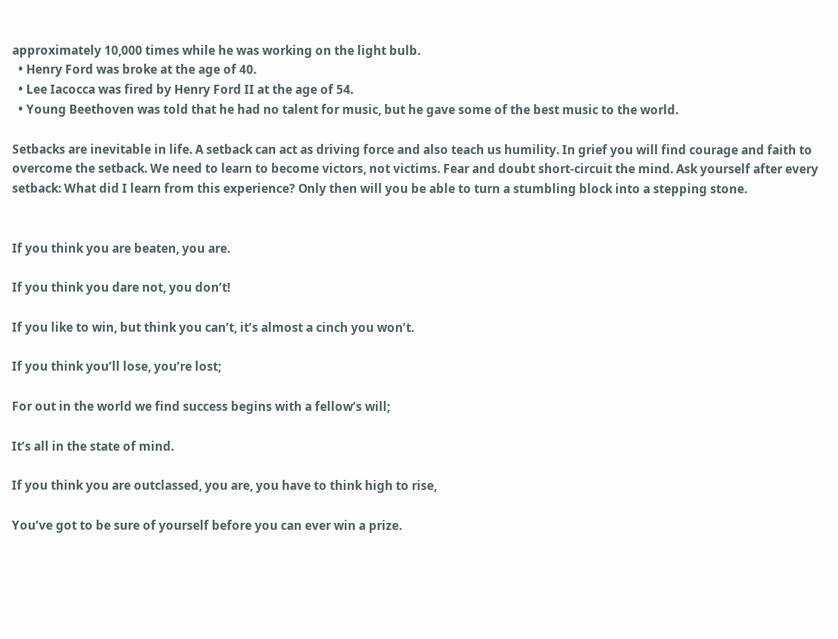approximately 10,000 times while he was working on the light bulb.
  • Henry Ford was broke at the age of 40.
  • Lee Iacocca was fired by Henry Ford II at the age of 54.
  • Young Beethoven was told that he had no talent for music, but he gave some of the best music to the world.

Setbacks are inevitable in life. A setback can act as driving force and also teach us humility. In grief you will find courage and faith to overcome the setback. We need to learn to become victors, not victims. Fear and doubt short-circuit the mind. Ask yourself after every setback: What did I learn from this experience? Only then will you be able to turn a stumbling block into a stepping stone.


If you think you are beaten, you are.

If you think you dare not, you don’t!

If you like to win, but think you can’t, it’s almost a cinch you won’t.

If you think you’ll lose, you’re lost;

For out in the world we find success begins with a fellow’s will;

It’s all in the state of mind.

If you think you are outclassed, you are, you have to think high to rise,

You’ve got to be sure of yourself before you can ever win a prize.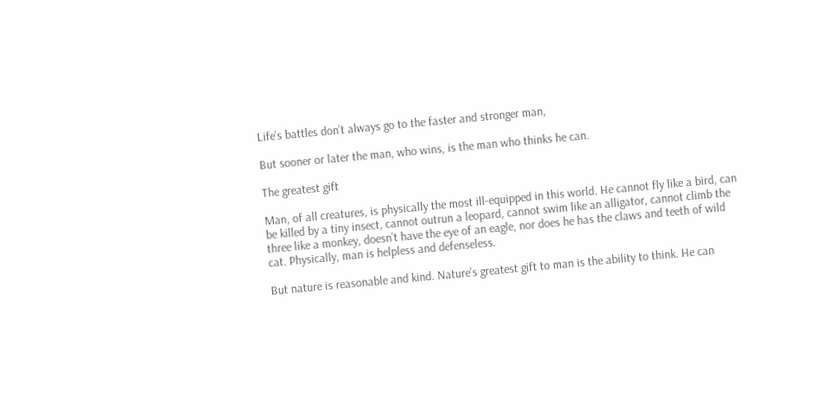Life’s battles don’t always go to the faster and stronger man,

But sooner or later the man, who wins, is the man who thinks he can.

The greatest gift

Man, of all creatures, is physically the most ill-equipped in this world. He cannot fly like a bird, can be killed by a tiny insect, cannot outrun a leopard, cannot swim like an alligator, cannot climb the three like a monkey, doesn’t have the eye of an eagle, nor does he has the claws and teeth of wild cat. Physically, man is helpless and defenseless.

But nature is reasonable and kind. Nature’s greatest gift to man is the ability to think. He can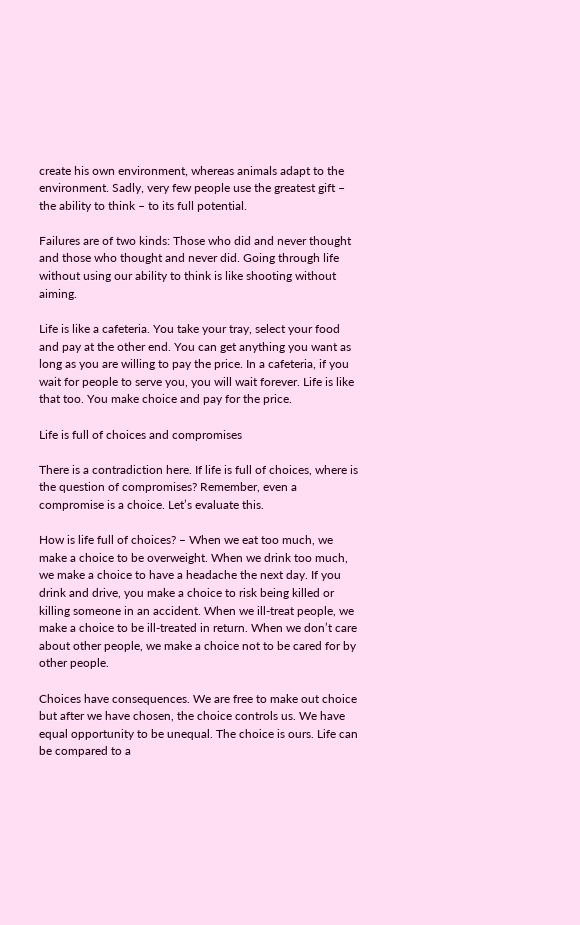create his own environment, whereas animals adapt to the environment. Sadly, very few people use the greatest gift – the ability to think – to its full potential.

Failures are of two kinds: Those who did and never thought and those who thought and never did. Going through life without using our ability to think is like shooting without aiming.

Life is like a cafeteria. You take your tray, select your food and pay at the other end. You can get anything you want as long as you are willing to pay the price. In a cafeteria, if you wait for people to serve you, you will wait forever. Life is like that too. You make choice and pay for the price.

Life is full of choices and compromises

There is a contradiction here. If life is full of choices, where is the question of compromises? Remember, even a compromise is a choice. Let’s evaluate this.

How is life full of choices? – When we eat too much, we make a choice to be overweight. When we drink too much, we make a choice to have a headache the next day. If you drink and drive, you make a choice to risk being killed or killing someone in an accident. When we ill-treat people, we make a choice to be ill-treated in return. When we don’t care about other people, we make a choice not to be cared for by other people.

Choices have consequences. We are free to make out choice but after we have chosen, the choice controls us. We have equal opportunity to be unequal. The choice is ours. Life can be compared to a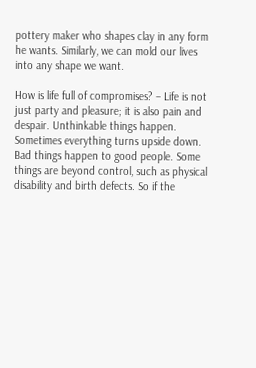pottery maker who shapes clay in any form he wants. Similarly, we can mold our lives into any shape we want.

How is life full of compromises? – Life is not just party and pleasure; it is also pain and despair. Unthinkable things happen. Sometimes everything turns upside down. Bad things happen to good people. Some things are beyond control, such as physical disability and birth defects. So if the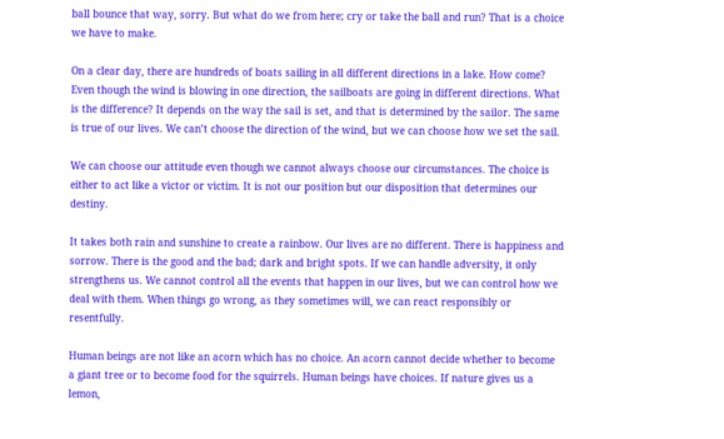ball bounce that way, sorry. But what do we from here; cry or take the ball and run? That is a choice we have to make.

On a clear day, there are hundreds of boats sailing in all different directions in a lake. How come? Even though the wind is blowing in one direction, the sailboats are going in different directions. What is the difference? It depends on the way the sail is set, and that is determined by the sailor. The same is true of our lives. We can’t choose the direction of the wind, but we can choose how we set the sail.

We can choose our attitude even though we cannot always choose our circumstances. The choice is either to act like a victor or victim. It is not our position but our disposition that determines our destiny.

It takes both rain and sunshine to create a rainbow. Our lives are no different. There is happiness and sorrow. There is the good and the bad; dark and bright spots. If we can handle adversity, it only strengthens us. We cannot control all the events that happen in our lives, but we can control how we deal with them. When things go wrong, as they sometimes will, we can react responsibly or resentfully.

Human beings are not like an acorn which has no choice. An acorn cannot decide whether to become a giant tree or to become food for the squirrels. Human beings have choices. If nature gives us a lemon,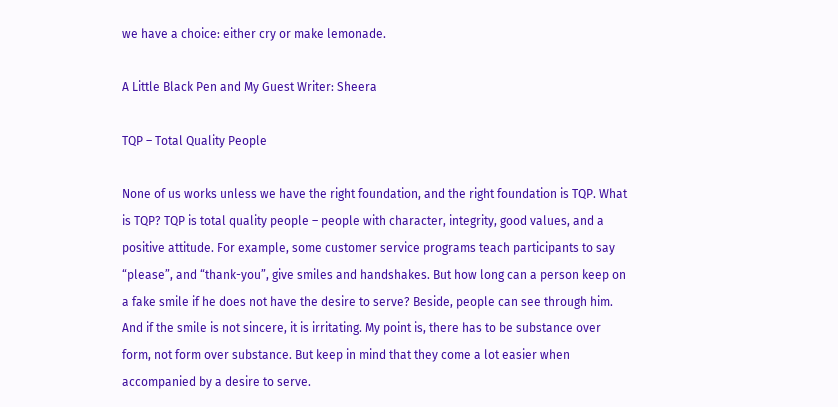we have a choice: either cry or make lemonade.

A Little Black Pen and My Guest Writer: Sheera

TQP – Total Quality People

None of us works unless we have the right foundation, and the right foundation is TQP. What is TQP? TQP is total quality people – people with character, integrity, good values, and a positive attitude. For example, some customer service programs teach participants to say “please”, and “thank-you”, give smiles and handshakes. But how long can a person keep on a fake smile if he does not have the desire to serve? Beside, people can see through him. And if the smile is not sincere, it is irritating. My point is, there has to be substance over form, not form over substance. But keep in mind that they come a lot easier when accompanied by a desire to serve.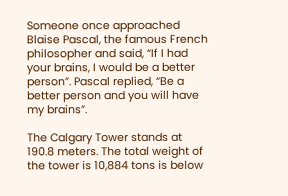Someone once approached Blaise Pascal, the famous French philosopher and said, “If I had your brains, I would be a better person”. Pascal replied, “Be a better person and you will have my brains”.

The Calgary Tower stands at 190.8 meters. The total weight of the tower is 10,884 tons is below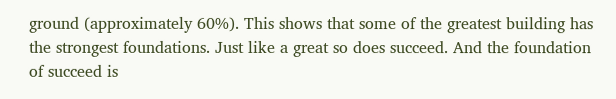ground (approximately 60%). This shows that some of the greatest building has the strongest foundations. Just like a great so does succeed. And the foundation of succeed is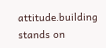attitude.building stands on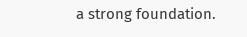a strong foundation.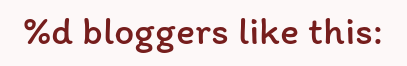%d bloggers like this: